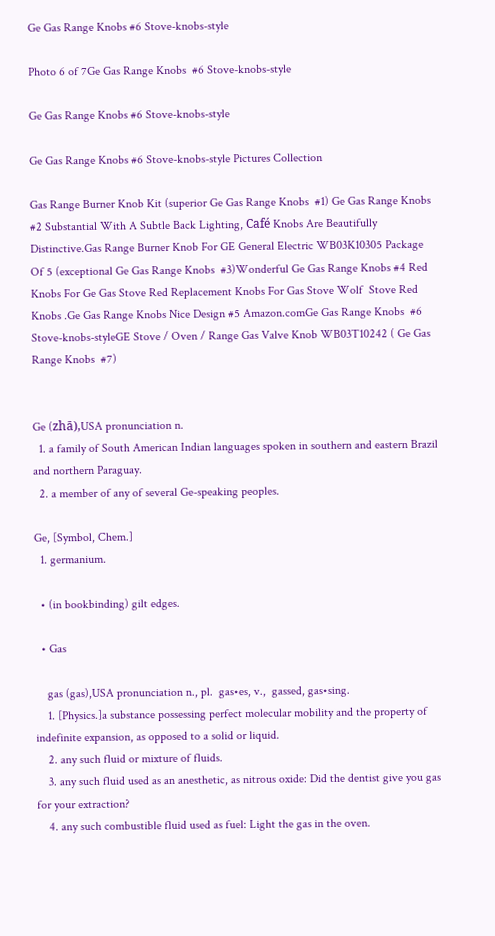Ge Gas Range Knobs #6 Stove-knobs-style

Photo 6 of 7Ge Gas Range Knobs  #6 Stove-knobs-style

Ge Gas Range Knobs #6 Stove-knobs-style

Ge Gas Range Knobs #6 Stove-knobs-style Pictures Collection

Gas Range Burner Knob Kit (superior Ge Gas Range Knobs  #1) Ge Gas Range Knobs #2 Substantial With A Subtle Back Lighting, Café Knobs Are Beautifully  Distinctive.Gas Range Burner Knob For GE General Electric WB03K10305 Package Of 5 (exceptional Ge Gas Range Knobs  #3)Wonderful Ge Gas Range Knobs #4 Red Knobs For Ge Gas Stove Red Replacement Knobs For Gas Stove Wolf  Stove Red Knobs .Ge Gas Range Knobs Nice Design #5 Amazon.comGe Gas Range Knobs  #6 Stove-knobs-styleGE Stove / Oven / Range Gas Valve Knob WB03T10242 ( Ge Gas Range Knobs  #7)


Ge (zhā),USA pronunciation n.
  1. a family of South American Indian languages spoken in southern and eastern Brazil and northern Paraguay.
  2. a member of any of several Ge-speaking peoples.

Ge, [Symbol, Chem.]
  1. germanium.

  • (in bookbinding) gilt edges.

  • Gas

    gas (gas),USA pronunciation n., pl.  gas•es, v.,  gassed, gas•sing.
    1. [Physics.]a substance possessing perfect molecular mobility and the property of indefinite expansion, as opposed to a solid or liquid.
    2. any such fluid or mixture of fluids.
    3. any such fluid used as an anesthetic, as nitrous oxide: Did the dentist give you gas for your extraction?
    4. any such combustible fluid used as fuel: Light the gas in the oven.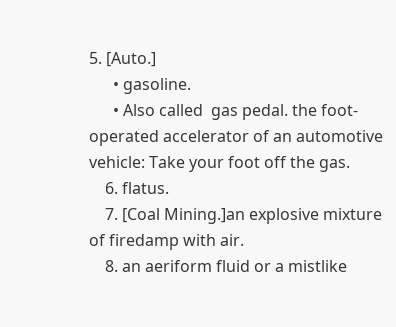5. [Auto.]
      • gasoline.
      • Also called  gas pedal. the foot-operated accelerator of an automotive vehicle: Take your foot off the gas.
    6. flatus.
    7. [Coal Mining.]an explosive mixture of firedamp with air.
    8. an aeriform fluid or a mistlike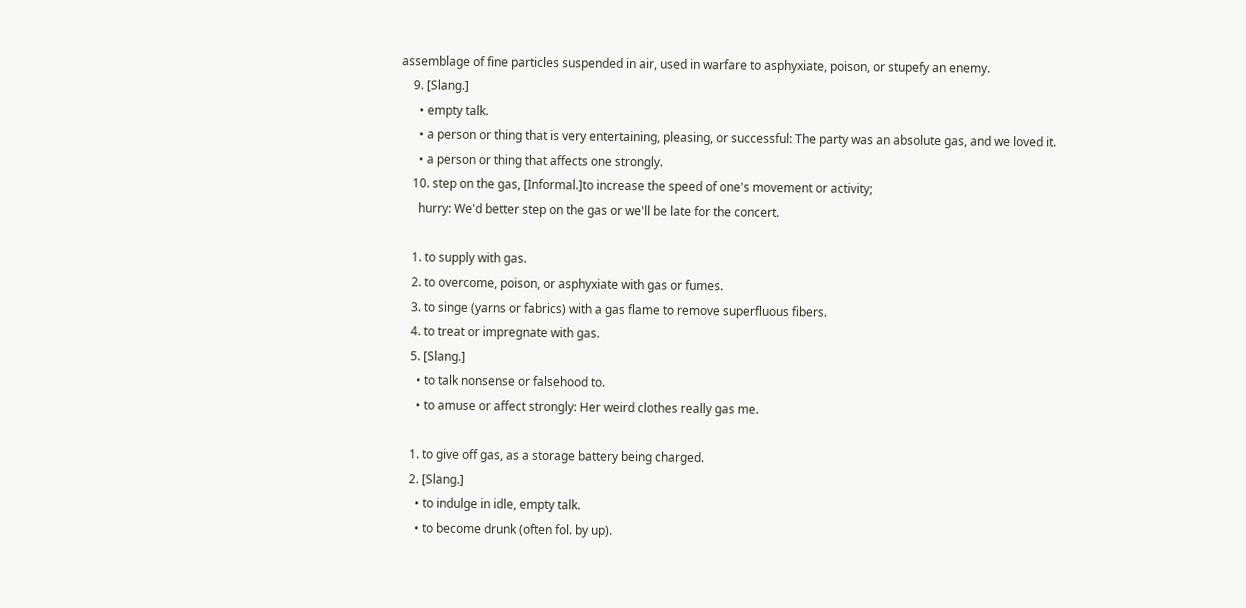assemblage of fine particles suspended in air, used in warfare to asphyxiate, poison, or stupefy an enemy.
    9. [Slang.]
      • empty talk.
      • a person or thing that is very entertaining, pleasing, or successful: The party was an absolute gas, and we loved it.
      • a person or thing that affects one strongly.
    10. step on the gas, [Informal.]to increase the speed of one's movement or activity;
      hurry: We'd better step on the gas or we'll be late for the concert.

    1. to supply with gas.
    2. to overcome, poison, or asphyxiate with gas or fumes.
    3. to singe (yarns or fabrics) with a gas flame to remove superfluous fibers.
    4. to treat or impregnate with gas.
    5. [Slang.]
      • to talk nonsense or falsehood to.
      • to amuse or affect strongly: Her weird clothes really gas me.

    1. to give off gas, as a storage battery being charged.
    2. [Slang.]
      • to indulge in idle, empty talk.
      • to become drunk (often fol. by up).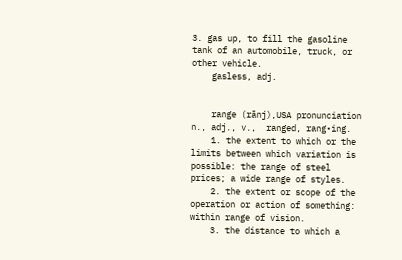3. gas up, to fill the gasoline tank of an automobile, truck, or other vehicle.
    gasless, adj.


    range (rānj),USA pronunciation n., adj., v.,  ranged, rang•ing.
    1. the extent to which or the limits between which variation is possible: the range of steel prices; a wide range of styles.
    2. the extent or scope of the operation or action of something: within range of vision.
    3. the distance to which a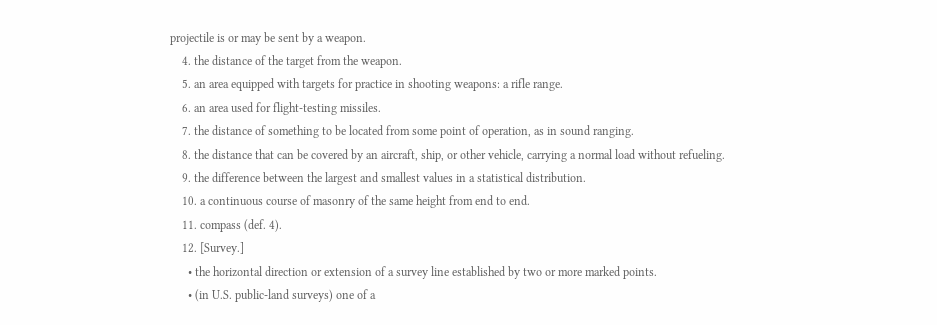projectile is or may be sent by a weapon.
    4. the distance of the target from the weapon.
    5. an area equipped with targets for practice in shooting weapons: a rifle range.
    6. an area used for flight-testing missiles.
    7. the distance of something to be located from some point of operation, as in sound ranging.
    8. the distance that can be covered by an aircraft, ship, or other vehicle, carrying a normal load without refueling.
    9. the difference between the largest and smallest values in a statistical distribution.
    10. a continuous course of masonry of the same height from end to end.
    11. compass (def. 4).
    12. [Survey.]
      • the horizontal direction or extension of a survey line established by two or more marked points.
      • (in U.S. public-land surveys) one of a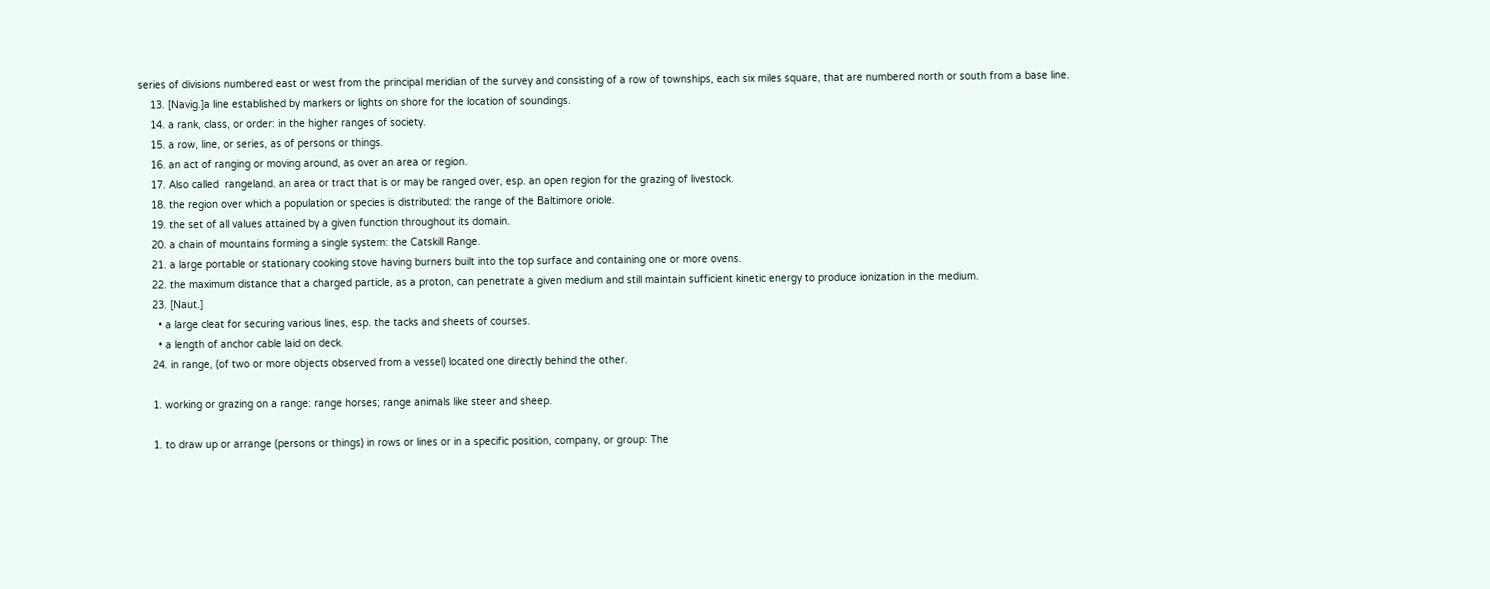series of divisions numbered east or west from the principal meridian of the survey and consisting of a row of townships, each six miles square, that are numbered north or south from a base line.
    13. [Navig.]a line established by markers or lights on shore for the location of soundings.
    14. a rank, class, or order: in the higher ranges of society.
    15. a row, line, or series, as of persons or things.
    16. an act of ranging or moving around, as over an area or region.
    17. Also called  rangeland. an area or tract that is or may be ranged over, esp. an open region for the grazing of livestock.
    18. the region over which a population or species is distributed: the range of the Baltimore oriole.
    19. the set of all values attained by a given function throughout its domain.
    20. a chain of mountains forming a single system: the Catskill Range.
    21. a large portable or stationary cooking stove having burners built into the top surface and containing one or more ovens.
    22. the maximum distance that a charged particle, as a proton, can penetrate a given medium and still maintain sufficient kinetic energy to produce ionization in the medium.
    23. [Naut.]
      • a large cleat for securing various lines, esp. the tacks and sheets of courses.
      • a length of anchor cable laid on deck.
    24. in range, (of two or more objects observed from a vessel) located one directly behind the other.

    1. working or grazing on a range: range horses; range animals like steer and sheep.

    1. to draw up or arrange (persons or things) in rows or lines or in a specific position, company, or group: The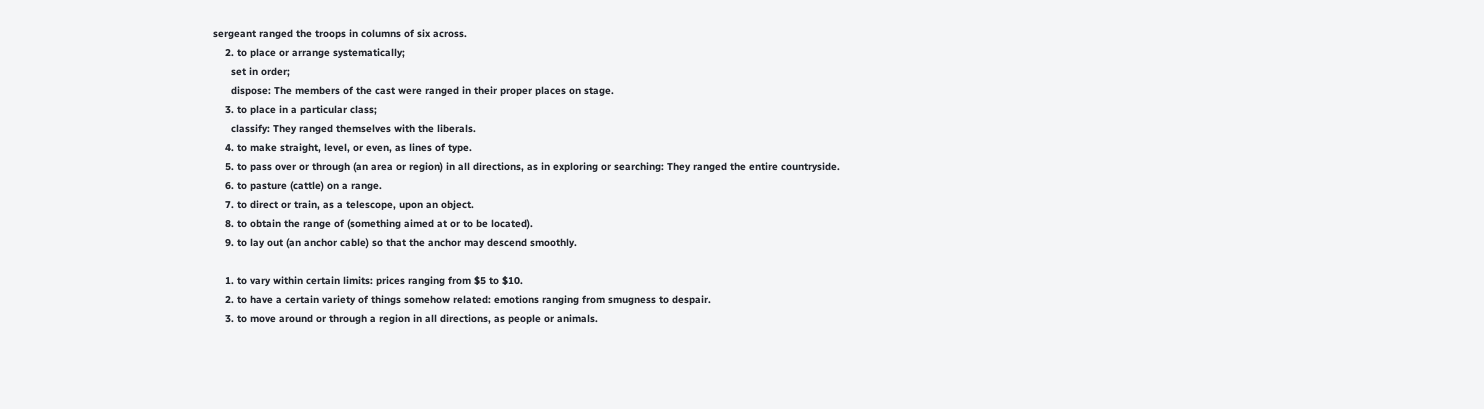sergeant ranged the troops in columns of six across.
    2. to place or arrange systematically;
      set in order;
      dispose: The members of the cast were ranged in their proper places on stage.
    3. to place in a particular class;
      classify: They ranged themselves with the liberals.
    4. to make straight, level, or even, as lines of type.
    5. to pass over or through (an area or region) in all directions, as in exploring or searching: They ranged the entire countryside.
    6. to pasture (cattle) on a range.
    7. to direct or train, as a telescope, upon an object.
    8. to obtain the range of (something aimed at or to be located).
    9. to lay out (an anchor cable) so that the anchor may descend smoothly.

    1. to vary within certain limits: prices ranging from $5 to $10.
    2. to have a certain variety of things somehow related: emotions ranging from smugness to despair.
    3. to move around or through a region in all directions, as people or animals.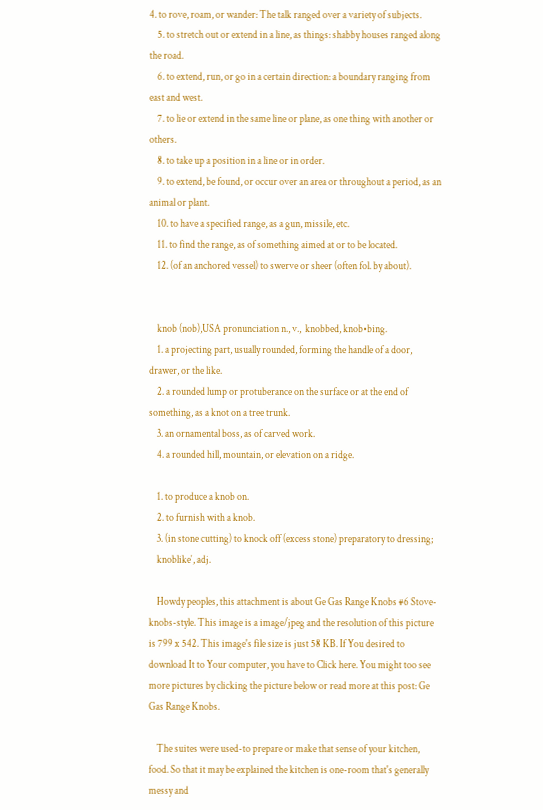4. to rove, roam, or wander: The talk ranged over a variety of subjects.
    5. to stretch out or extend in a line, as things: shabby houses ranged along the road.
    6. to extend, run, or go in a certain direction: a boundary ranging from east and west.
    7. to lie or extend in the same line or plane, as one thing with another or others.
    8. to take up a position in a line or in order.
    9. to extend, be found, or occur over an area or throughout a period, as an animal or plant.
    10. to have a specified range, as a gun, missile, etc.
    11. to find the range, as of something aimed at or to be located.
    12. (of an anchored vessel) to swerve or sheer (often fol. by about).


    knob (nob),USA pronunciation n., v.,  knobbed, knob•bing.
    1. a projecting part, usually rounded, forming the handle of a door, drawer, or the like.
    2. a rounded lump or protuberance on the surface or at the end of something, as a knot on a tree trunk.
    3. an ornamental boss, as of carved work.
    4. a rounded hill, mountain, or elevation on a ridge.

    1. to produce a knob on.
    2. to furnish with a knob.
    3. (in stone cutting) to knock off (excess stone) preparatory to dressing;
    knoblike′, adj.

    Howdy peoples, this attachment is about Ge Gas Range Knobs #6 Stove-knobs-style. This image is a image/jpeg and the resolution of this picture is 799 x 542. This image's file size is just 58 KB. If You desired to download It to Your computer, you have to Click here. You might too see more pictures by clicking the picture below or read more at this post: Ge Gas Range Knobs.

    The suites were used-to prepare or make that sense of your kitchen, food. So that it may be explained the kitchen is one-room that's generally messy and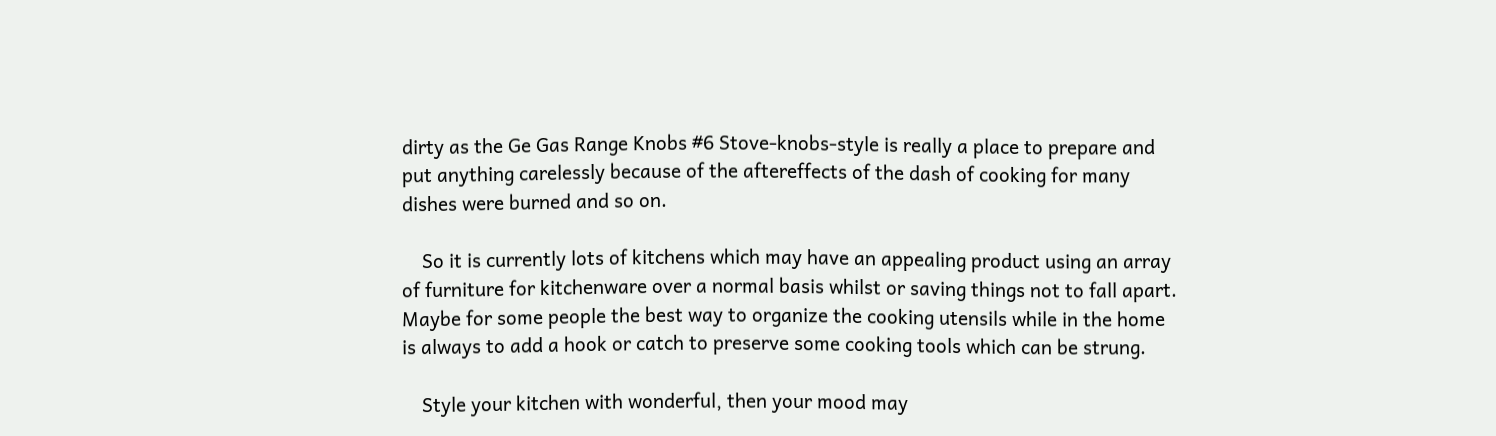dirty as the Ge Gas Range Knobs #6 Stove-knobs-style is really a place to prepare and put anything carelessly because of the aftereffects of the dash of cooking for many dishes were burned and so on.

    So it is currently lots of kitchens which may have an appealing product using an array of furniture for kitchenware over a normal basis whilst or saving things not to fall apart. Maybe for some people the best way to organize the cooking utensils while in the home is always to add a hook or catch to preserve some cooking tools which can be strung.

    Style your kitchen with wonderful, then your mood may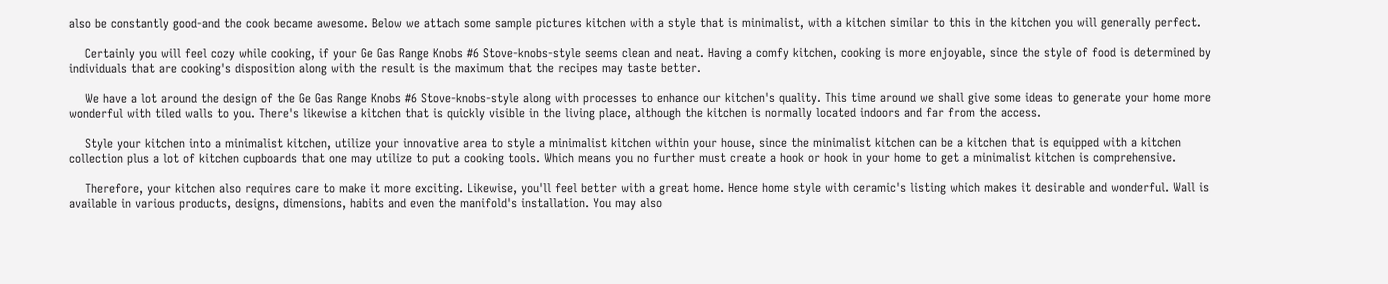also be constantly good-and the cook became awesome. Below we attach some sample pictures kitchen with a style that is minimalist, with a kitchen similar to this in the kitchen you will generally perfect.

    Certainly you will feel cozy while cooking, if your Ge Gas Range Knobs #6 Stove-knobs-style seems clean and neat. Having a comfy kitchen, cooking is more enjoyable, since the style of food is determined by individuals that are cooking's disposition along with the result is the maximum that the recipes may taste better.

    We have a lot around the design of the Ge Gas Range Knobs #6 Stove-knobs-style along with processes to enhance our kitchen's quality. This time around we shall give some ideas to generate your home more wonderful with tiled walls to you. There's likewise a kitchen that is quickly visible in the living place, although the kitchen is normally located indoors and far from the access.

    Style your kitchen into a minimalist kitchen, utilize your innovative area to style a minimalist kitchen within your house, since the minimalist kitchen can be a kitchen that is equipped with a kitchen collection plus a lot of kitchen cupboards that one may utilize to put a cooking tools. Which means you no further must create a hook or hook in your home to get a minimalist kitchen is comprehensive.

    Therefore, your kitchen also requires care to make it more exciting. Likewise, you'll feel better with a great home. Hence home style with ceramic's listing which makes it desirable and wonderful. Wall is available in various products, designs, dimensions, habits and even the manifold's installation. You may also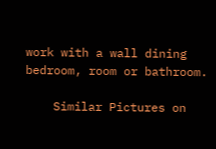work with a wall dining bedroom, room or bathroom.

    Similar Pictures on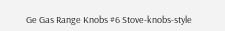Ge Gas Range Knobs #6 Stove-knobs-style